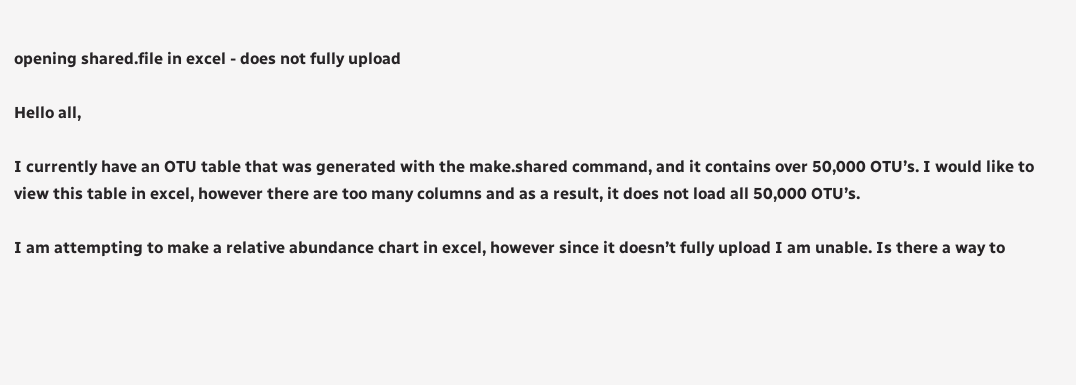opening shared.file in excel - does not fully upload

Hello all,

I currently have an OTU table that was generated with the make.shared command, and it contains over 50,000 OTU’s. I would like to view this table in excel, however there are too many columns and as a result, it does not load all 50,000 OTU’s.

I am attempting to make a relative abundance chart in excel, however since it doesn’t fully upload I am unable. Is there a way to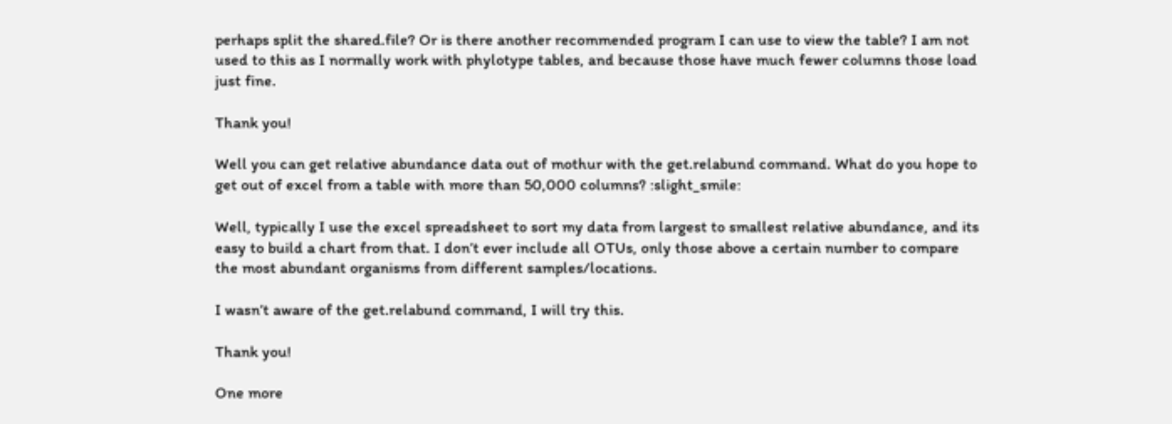perhaps split the shared.file? Or is there another recommended program I can use to view the table? I am not used to this as I normally work with phylotype tables, and because those have much fewer columns those load just fine.

Thank you!

Well you can get relative abundance data out of mothur with the get.relabund command. What do you hope to get out of excel from a table with more than 50,000 columns? :slight_smile:

Well, typically I use the excel spreadsheet to sort my data from largest to smallest relative abundance, and its easy to build a chart from that. I don’t ever include all OTUs, only those above a certain number to compare the most abundant organisms from different samples/locations.

I wasn’t aware of the get.relabund command, I will try this.

Thank you!

One more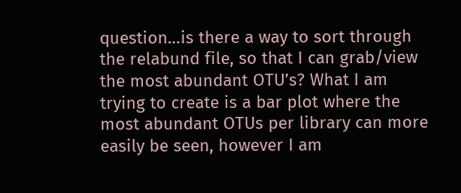question…is there a way to sort through the relabund file, so that I can grab/view the most abundant OTU’s? What I am trying to create is a bar plot where the most abundant OTUs per library can more easily be seen, however I am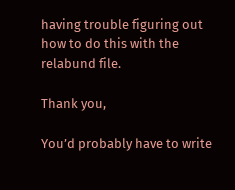having trouble figuring out how to do this with the relabund file.

Thank you,

You’d probably have to write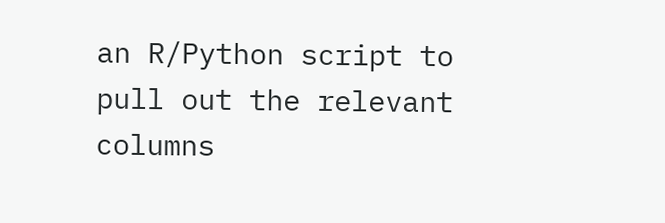an R/Python script to pull out the relevant columns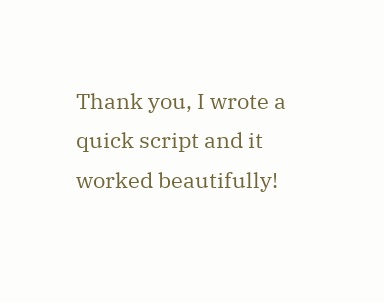Thank you, I wrote a quick script and it worked beautifully!